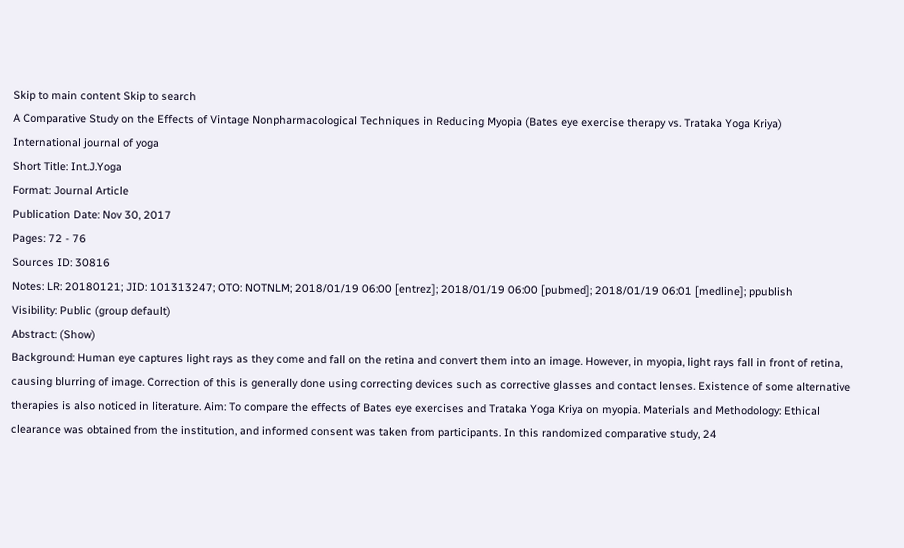Skip to main content Skip to search
A Comparative Study on the Effects of Vintage Nonpharmacological Techniques in Reducing Myopia (Bates eye exercise therapy vs. Trataka Yoga Kriya)
International journal of yoga
Short Title: Int.J.Yoga
Format: Journal Article
Publication Date: Nov 30, 2017
Pages: 72 - 76
Sources ID: 30816
Notes: LR: 20180121; JID: 101313247; OTO: NOTNLM; 2018/01/19 06:00 [entrez]; 2018/01/19 06:00 [pubmed]; 2018/01/19 06:01 [medline]; ppublish
Visibility: Public (group default)
Abstract: (Show)
Background: Human eye captures light rays as they come and fall on the retina and convert them into an image. However, in myopia, light rays fall in front of retina, causing blurring of image. Correction of this is generally done using correcting devices such as corrective glasses and contact lenses. Existence of some alternative therapies is also noticed in literature. Aim: To compare the effects of Bates eye exercises and Trataka Yoga Kriya on myopia. Materials and Methodology: Ethical clearance was obtained from the institution, and informed consent was taken from participants. In this randomized comparative study, 24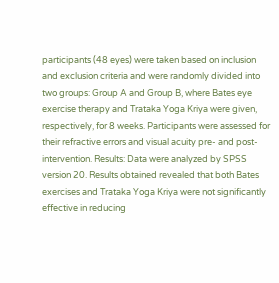participants (48 eyes) were taken based on inclusion and exclusion criteria and were randomly divided into two groups: Group A and Group B, where Bates eye exercise therapy and Trataka Yoga Kriya were given, respectively, for 8 weeks. Participants were assessed for their refractive errors and visual acuity pre- and post-intervention. Results: Data were analyzed by SPSS version 20. Results obtained revealed that both Bates exercises and Trataka Yoga Kriya were not significantly effective in reducing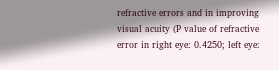refractive errors and in improving visual acuity (P value of refractive error in right eye: 0.4250; left eye: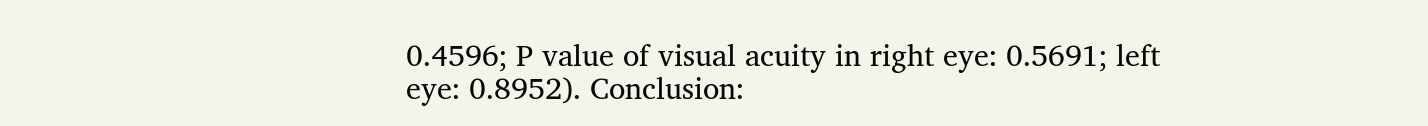0.4596; P value of visual acuity in right eye: 0.5691; left eye: 0.8952). Conclusion: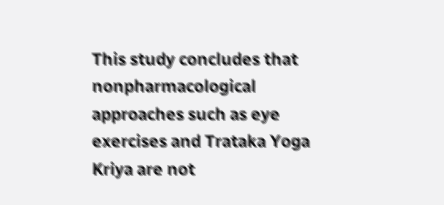This study concludes that nonpharmacological approaches such as eye exercises and Trataka Yoga Kriya are not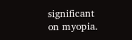significant on myopia.